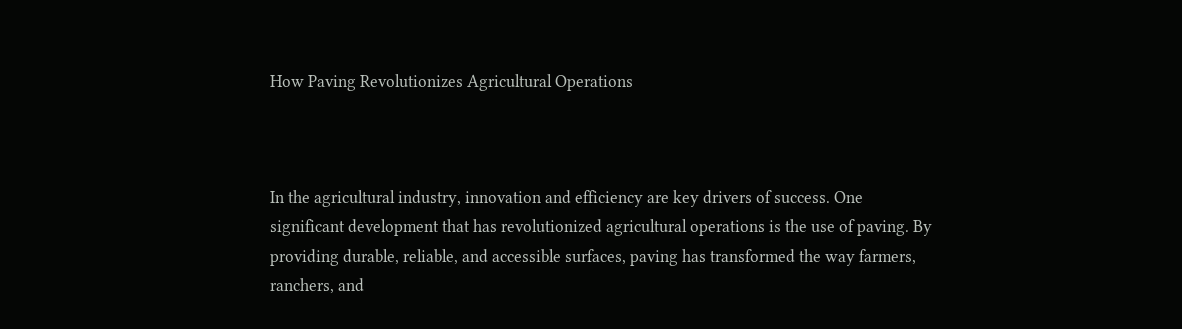How Paving Revolutionizes Agricultural Operations



In the agricultural industry, innovation and efficiency are key drivers of success. One significant development that has revolutionized agricultural operations is the use of paving. By providing durable, reliable, and accessible surfaces, paving has transformed the way farmers, ranchers, and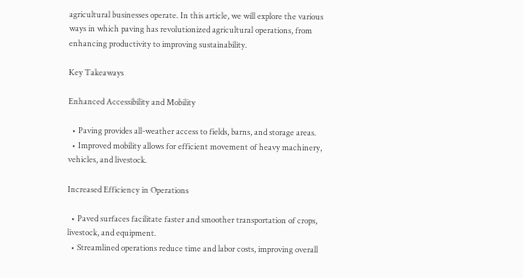agricultural businesses operate. In this article, we will explore the various ways in which paving has revolutionized agricultural operations, from enhancing productivity to improving sustainability.

Key Takeaways

Enhanced Accessibility and Mobility

  • Paving provides all-weather access to fields, barns, and storage areas.
  • Improved mobility allows for efficient movement of heavy machinery, vehicles, and livestock.

Increased Efficiency in Operations

  • Paved surfaces facilitate faster and smoother transportation of crops, livestock, and equipment.
  • Streamlined operations reduce time and labor costs, improving overall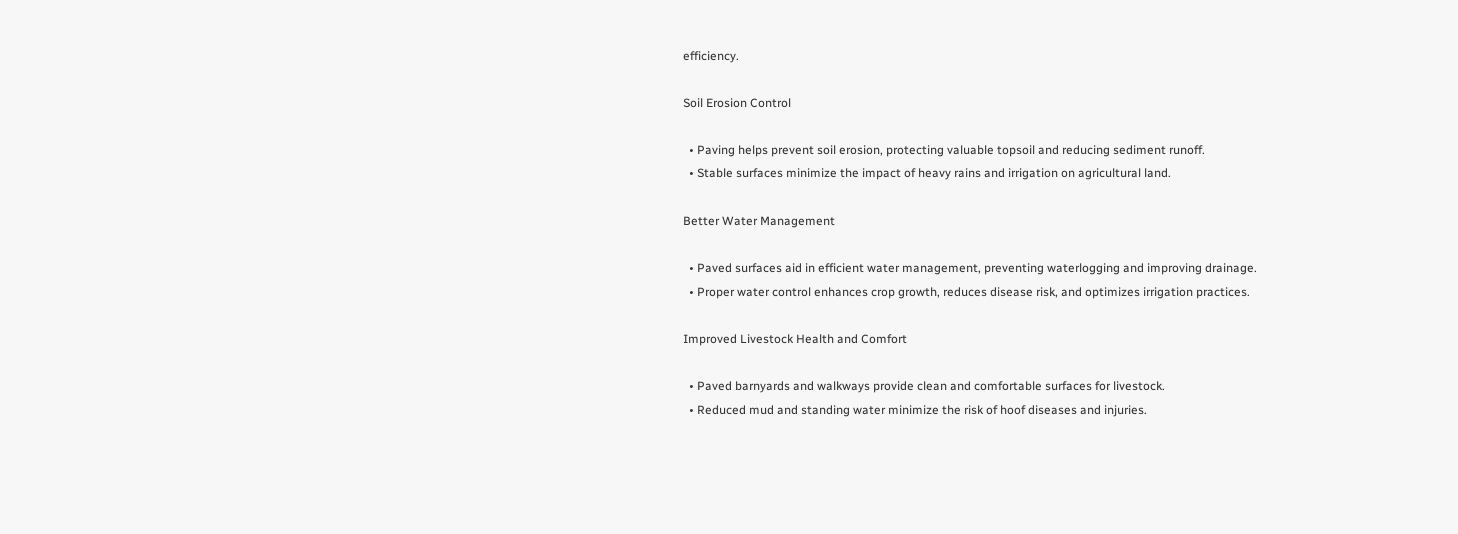efficiency.

Soil Erosion Control

  • Paving helps prevent soil erosion, protecting valuable topsoil and reducing sediment runoff.
  • Stable surfaces minimize the impact of heavy rains and irrigation on agricultural land.

Better Water Management

  • Paved surfaces aid in efficient water management, preventing waterlogging and improving drainage.
  • Proper water control enhances crop growth, reduces disease risk, and optimizes irrigation practices.

Improved Livestock Health and Comfort

  • Paved barnyards and walkways provide clean and comfortable surfaces for livestock.
  • Reduced mud and standing water minimize the risk of hoof diseases and injuries.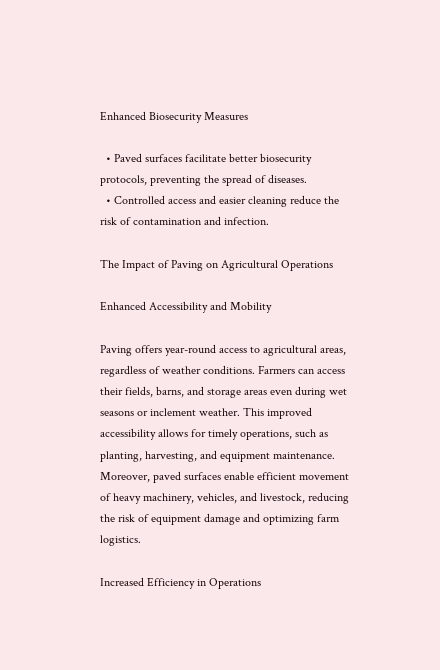Enhanced Biosecurity Measures

  • Paved surfaces facilitate better biosecurity protocols, preventing the spread of diseases.
  • Controlled access and easier cleaning reduce the risk of contamination and infection.

The Impact of Paving on Agricultural Operations

Enhanced Accessibility and Mobility

Paving offers year-round access to agricultural areas, regardless of weather conditions. Farmers can access their fields, barns, and storage areas even during wet seasons or inclement weather. This improved accessibility allows for timely operations, such as planting, harvesting, and equipment maintenance. Moreover, paved surfaces enable efficient movement of heavy machinery, vehicles, and livestock, reducing the risk of equipment damage and optimizing farm logistics.

Increased Efficiency in Operations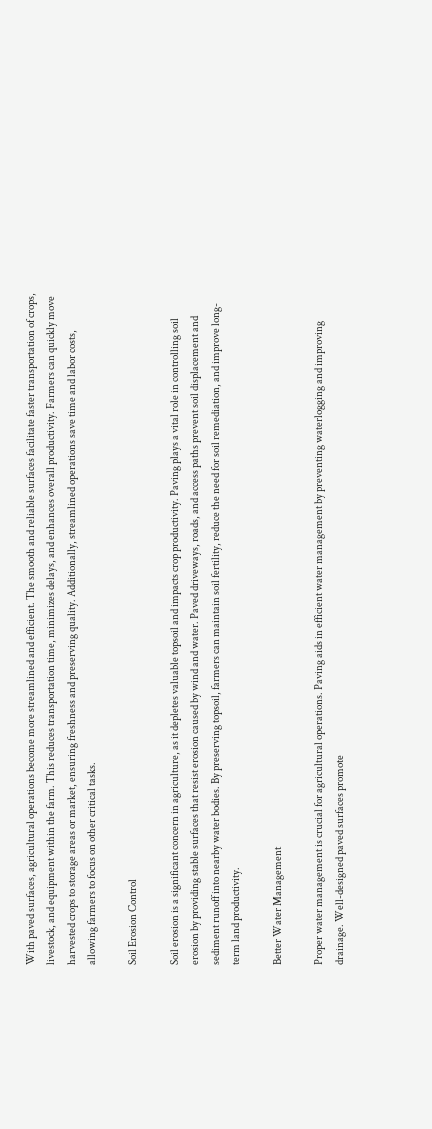With paved surfaces, agricultural operations become more streamlined and efficient. The smooth and reliable surfaces facilitate faster transportation of crops, livestock, and equipment within the farm. This reduces transportation time, minimizes delays, and enhances overall productivity. Farmers can quickly move harvested crops to storage areas or market, ensuring freshness and preserving quality. Additionally, streamlined operations save time and labor costs, allowing farmers to focus on other critical tasks.

Soil Erosion Control

Soil erosion is a significant concern in agriculture, as it depletes valuable topsoil and impacts crop productivity. Paving plays a vital role in controlling soil erosion by providing stable surfaces that resist erosion caused by wind and water. Paved driveways, roads, and access paths prevent soil displacement and sediment runoff into nearby water bodies. By preserving topsoil, farmers can maintain soil fertility, reduce the need for soil remediation, and improve long-term land productivity.

Better Water Management

Proper water management is crucial for agricultural operations. Paving aids in efficient water management by preventing waterlogging and improving drainage. Well-designed paved surfaces promote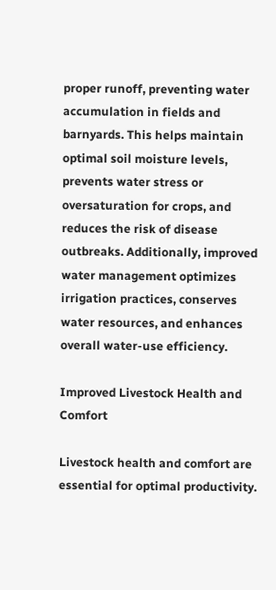proper runoff, preventing water accumulation in fields and barnyards. This helps maintain optimal soil moisture levels, prevents water stress or oversaturation for crops, and reduces the risk of disease outbreaks. Additionally, improved water management optimizes irrigation practices, conserves water resources, and enhances overall water-use efficiency.

Improved Livestock Health and Comfort

Livestock health and comfort are essential for optimal productivity.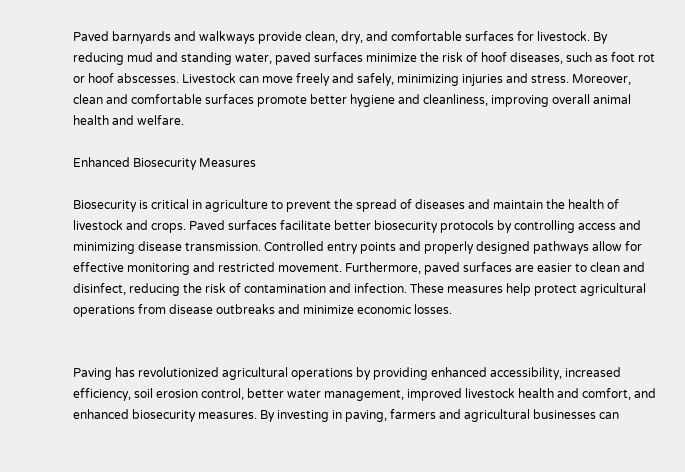Paved barnyards and walkways provide clean, dry, and comfortable surfaces for livestock. By reducing mud and standing water, paved surfaces minimize the risk of hoof diseases, such as foot rot or hoof abscesses. Livestock can move freely and safely, minimizing injuries and stress. Moreover, clean and comfortable surfaces promote better hygiene and cleanliness, improving overall animal health and welfare.

Enhanced Biosecurity Measures

Biosecurity is critical in agriculture to prevent the spread of diseases and maintain the health of livestock and crops. Paved surfaces facilitate better biosecurity protocols by controlling access and minimizing disease transmission. Controlled entry points and properly designed pathways allow for effective monitoring and restricted movement. Furthermore, paved surfaces are easier to clean and disinfect, reducing the risk of contamination and infection. These measures help protect agricultural operations from disease outbreaks and minimize economic losses.


Paving has revolutionized agricultural operations by providing enhanced accessibility, increased efficiency, soil erosion control, better water management, improved livestock health and comfort, and enhanced biosecurity measures. By investing in paving, farmers and agricultural businesses can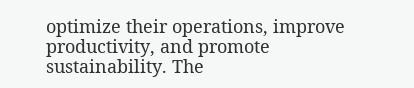optimize their operations, improve productivity, and promote sustainability. The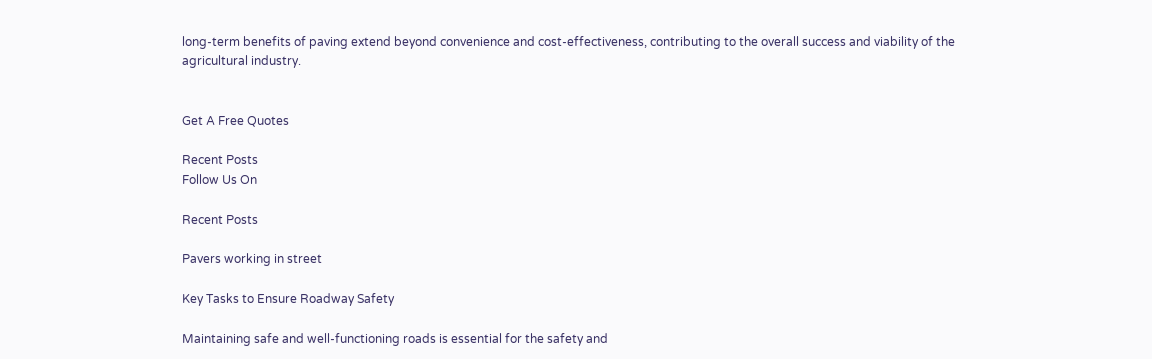long-term benefits of paving extend beyond convenience and cost-effectiveness, contributing to the overall success and viability of the agricultural industry.


Get A Free Quotes

Recent Posts
Follow Us On

Recent Posts

Pavers working in street

Key Tasks to Ensure Roadway Safety

Maintaining safe and well-functioning roads is essential for the safety and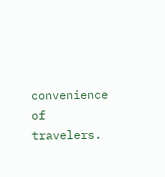convenience of travelers.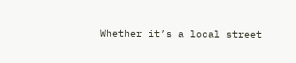Whether it’s a local street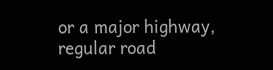or a major highway, regular road